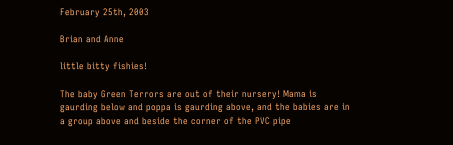February 25th, 2003

Brian and Anne

little bitty fishies!

The baby Green Terrors are out of their nursery! Mama is gaurding below and poppa is gaurding above, and the babies are in a group above and beside the corner of the PVC pipe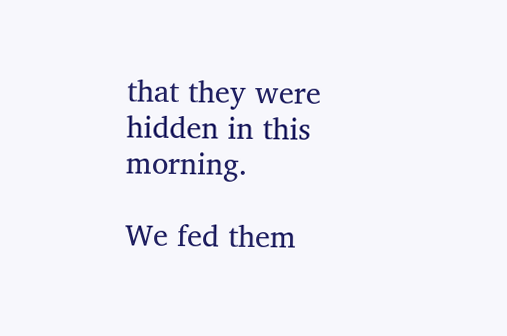that they were hidden in this morning.

We fed them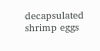decapsulated shrimp eggs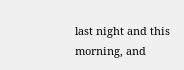last night and this morning, and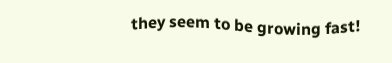they seem to be growing fast!